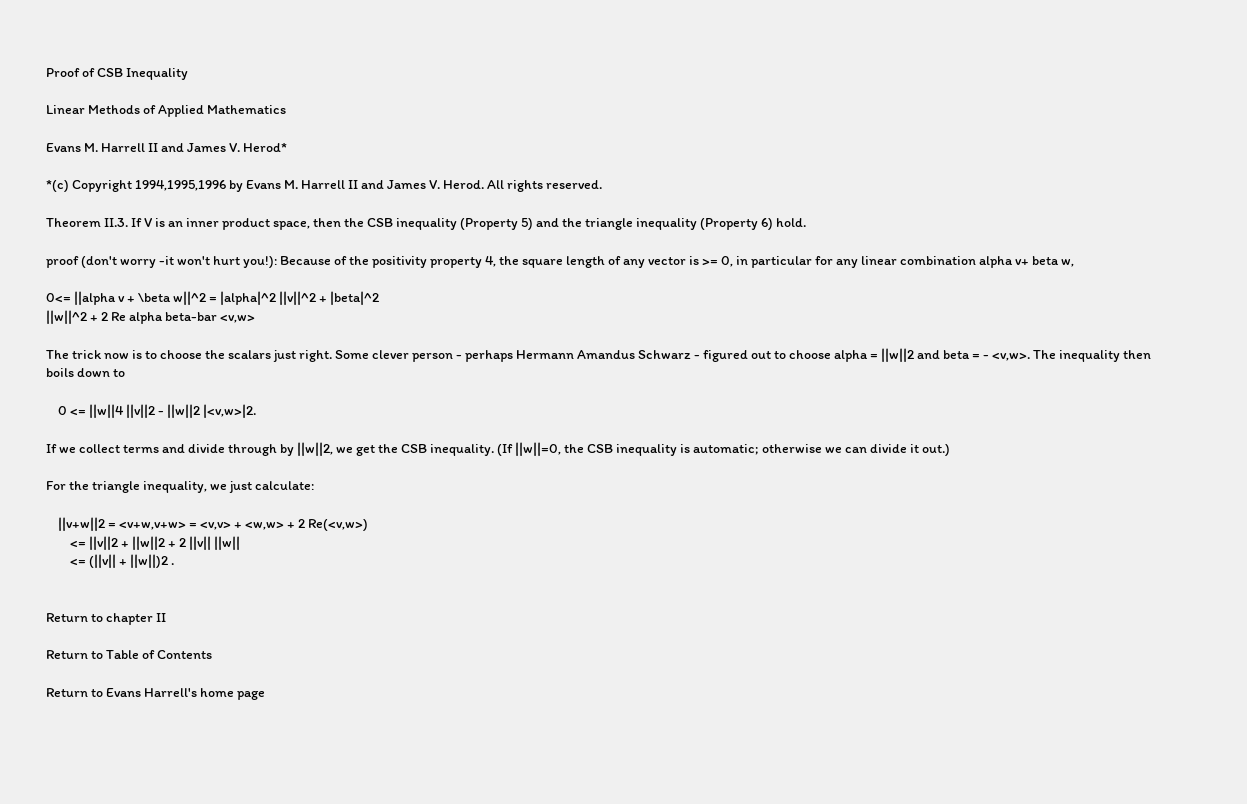Proof of CSB Inequality

Linear Methods of Applied Mathematics

Evans M. Harrell II and James V. Herod*

*(c) Copyright 1994,1995,1996 by Evans M. Harrell II and James V. Herod. All rights reserved.

Theorem II.3. If V is an inner product space, then the CSB inequality (Property 5) and the triangle inequality (Property 6) hold.

proof (don't worry -it won't hurt you!): Because of the positivity property 4, the square length of any vector is >= 0, in particular for any linear combination alpha v+ beta w,

0<= ||alpha v + \beta w||^2 = |alpha|^2 ||v||^2 + |beta|^2
||w||^2 + 2 Re alpha beta-bar <v,w>

The trick now is to choose the scalars just right. Some clever person - perhaps Hermann Amandus Schwarz - figured out to choose alpha = ||w||2 and beta = - <v,w>. The inequality then boils down to

    0 <= ||w||4 ||v||2 - ||w||2 |<v,w>|2.

If we collect terms and divide through by ||w||2, we get the CSB inequality. (If ||w||=0, the CSB inequality is automatic; otherwise we can divide it out.)

For the triangle inequality, we just calculate:

    ||v+w||2 = <v+w,v+w> = <v,v> + <w,w> + 2 Re(<v,w>)
        <= ||v||2 + ||w||2 + 2 ||v|| ||w||
        <= (||v|| + ||w||)2 .


Return to chapter II

Return to Table of Contents

Return to Evans Harrell's home page